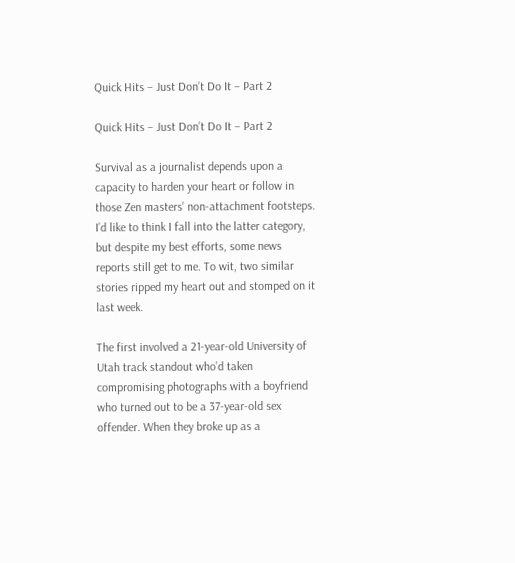Quick Hits – Just Don’t Do It – Part 2

Quick Hits – Just Don’t Do It – Part 2

Survival as a journalist depends upon a capacity to harden your heart or follow in those Zen masters’ non-attachment footsteps. I’d like to think I fall into the latter category, but despite my best efforts, some news reports still get to me. To wit, two similar stories ripped my heart out and stomped on it last week.

The first involved a 21-year-old University of Utah track standout who’d taken compromising photographs with a boyfriend who turned out to be a 37-year-old sex offender. When they broke up as a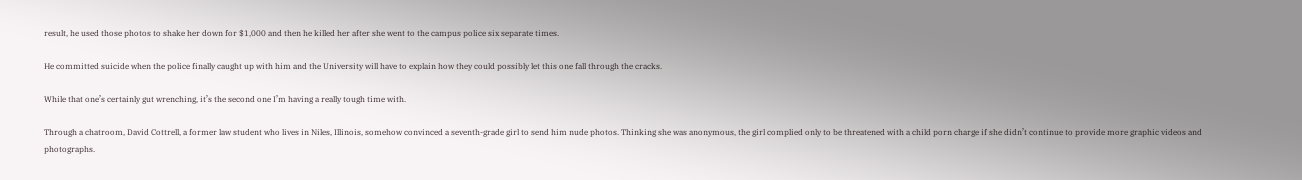result, he used those photos to shake her down for $1,000 and then he killed her after she went to the campus police six separate times.

He committed suicide when the police finally caught up with him and the University will have to explain how they could possibly let this one fall through the cracks.

While that one’s certainly gut wrenching, it’s the second one I’m having a really tough time with.

Through a chatroom, David Cottrell, a former law student who lives in Niles, Illinois, somehow convinced a seventh-grade girl to send him nude photos. Thinking she was anonymous, the girl complied only to be threatened with a child porn charge if she didn’t continue to provide more graphic videos and photographs.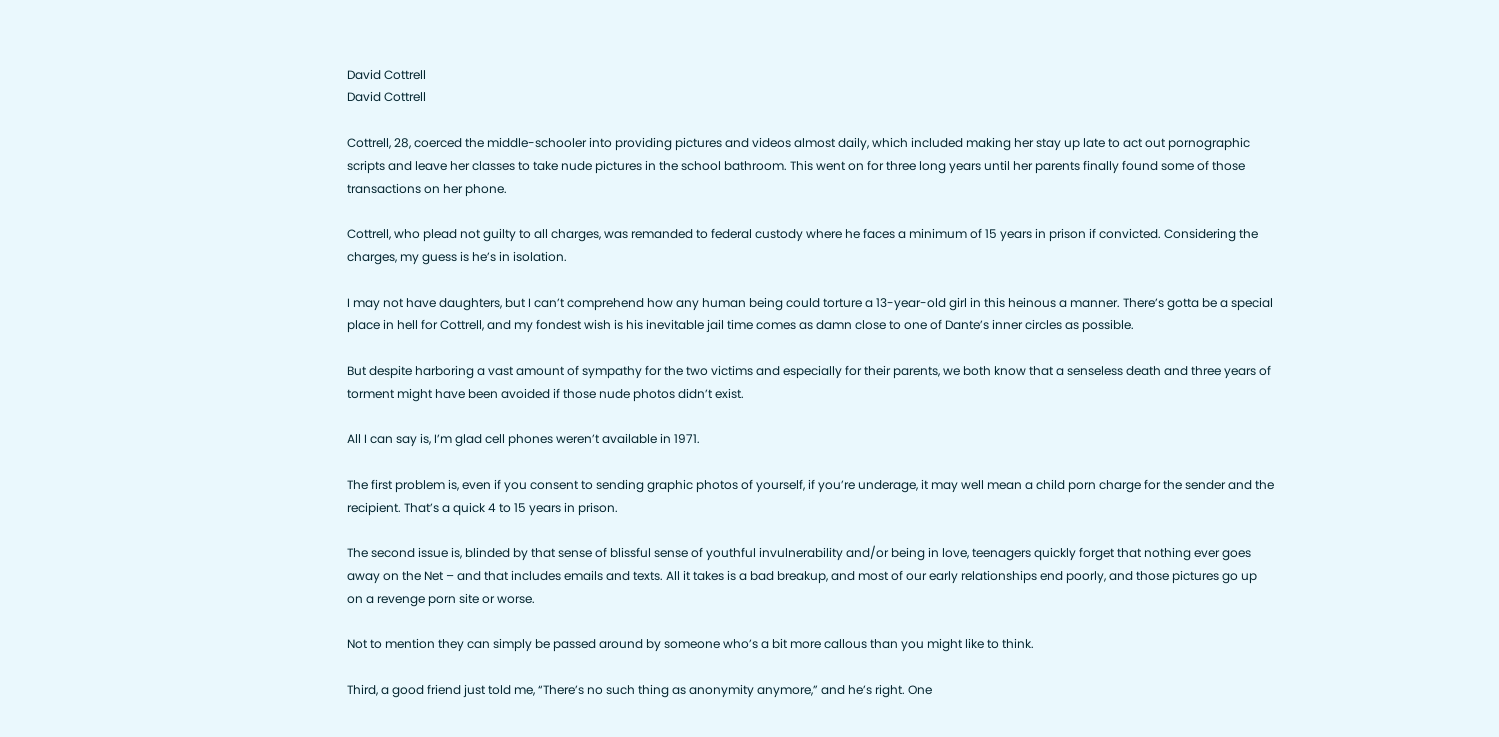David Cottrell
David Cottrell

Cottrell, 28, coerced the middle-schooler into providing pictures and videos almost daily, which included making her stay up late to act out pornographic scripts and leave her classes to take nude pictures in the school bathroom. This went on for three long years until her parents finally found some of those transactions on her phone.

Cottrell, who plead not guilty to all charges, was remanded to federal custody where he faces a minimum of 15 years in prison if convicted. Considering the charges, my guess is he’s in isolation.

I may not have daughters, but I can’t comprehend how any human being could torture a 13-year-old girl in this heinous a manner. There’s gotta be a special place in hell for Cottrell, and my fondest wish is his inevitable jail time comes as damn close to one of Dante’s inner circles as possible.

But despite harboring a vast amount of sympathy for the two victims and especially for their parents, we both know that a senseless death and three years of torment might have been avoided if those nude photos didn’t exist.

All I can say is, I’m glad cell phones weren’t available in 1971.

The first problem is, even if you consent to sending graphic photos of yourself, if you’re underage, it may well mean a child porn charge for the sender and the recipient. That’s a quick 4 to 15 years in prison.

The second issue is, blinded by that sense of blissful sense of youthful invulnerability and/or being in love, teenagers quickly forget that nothing ever goes away on the Net – and that includes emails and texts. All it takes is a bad breakup, and most of our early relationships end poorly, and those pictures go up on a revenge porn site or worse.

Not to mention they can simply be passed around by someone who’s a bit more callous than you might like to think.

Third, a good friend just told me, “There’s no such thing as anonymity anymore,” and he’s right. One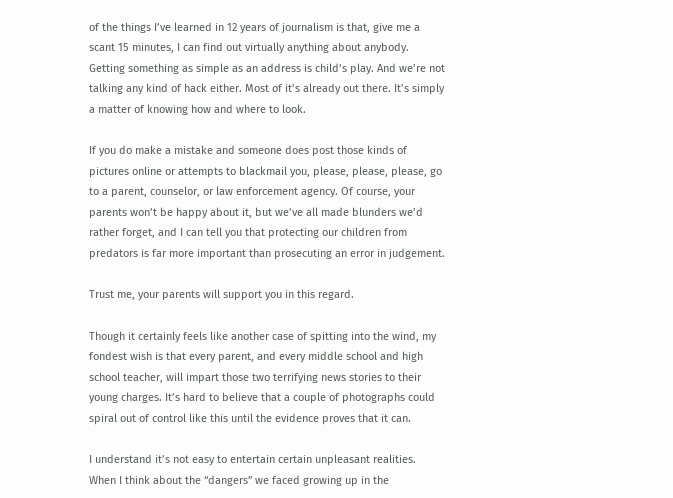of the things I’ve learned in 12 years of journalism is that, give me a scant 15 minutes, I can find out virtually anything about anybody. Getting something as simple as an address is child’s play. And we’re not talking any kind of hack either. Most of it’s already out there. It’s simply a matter of knowing how and where to look.

If you do make a mistake and someone does post those kinds of pictures online or attempts to blackmail you, please, please, please, go to a parent, counselor, or law enforcement agency. Of course, your parents won’t be happy about it, but we’ve all made blunders we’d rather forget, and I can tell you that protecting our children from predators is far more important than prosecuting an error in judgement.

Trust me, your parents will support you in this regard.

Though it certainly feels like another case of spitting into the wind, my fondest wish is that every parent, and every middle school and high school teacher, will impart those two terrifying news stories to their young charges. It’s hard to believe that a couple of photographs could spiral out of control like this until the evidence proves that it can.

I understand it’s not easy to entertain certain unpleasant realities. When I think about the “dangers” we faced growing up in the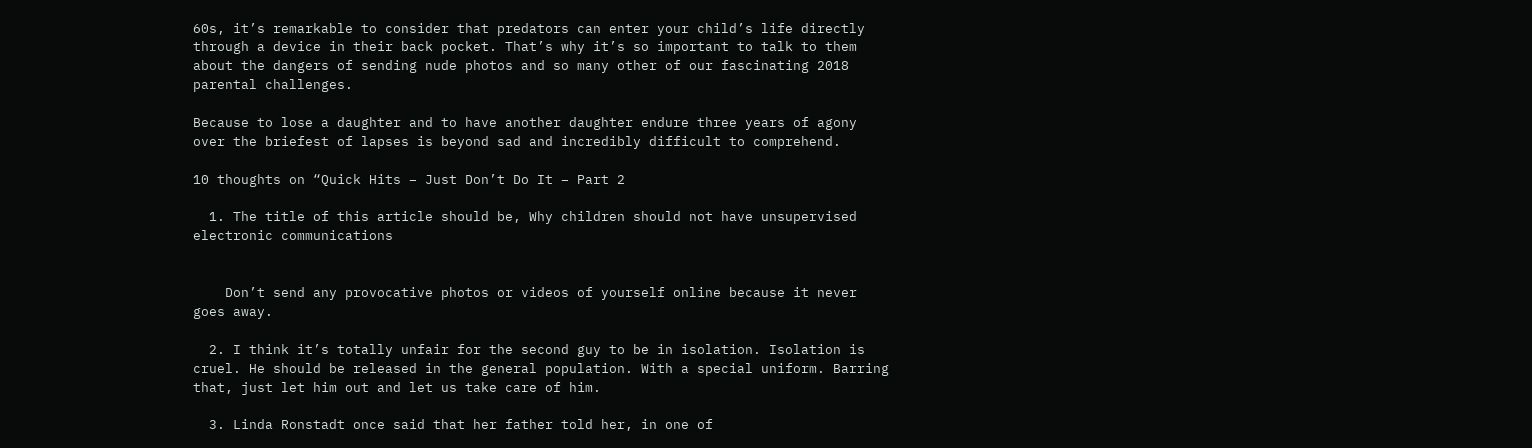60s, it’s remarkable to consider that predators can enter your child’s life directly through a device in their back pocket. That’s why it’s so important to talk to them about the dangers of sending nude photos and so many other of our fascinating 2018 parental challenges.

Because to lose a daughter and to have another daughter endure three years of agony over the briefest of lapses is beyond sad and incredibly difficult to comprehend.

10 thoughts on “Quick Hits – Just Don’t Do It – Part 2

  1. The title of this article should be, Why children should not have unsupervised electronic communications


    Don’t send any provocative photos or videos of yourself online because it never goes away.

  2. I think it’s totally unfair for the second guy to be in isolation. Isolation is cruel. He should be released in the general population. With a special uniform. Barring that, just let him out and let us take care of him.

  3. Linda Ronstadt once said that her father told her, in one of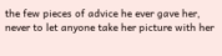the few pieces of advice he ever gave her, never to let anyone take her picture with her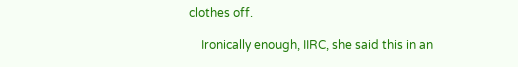clothes off.

    Ironically enough, IIRC, she said this in an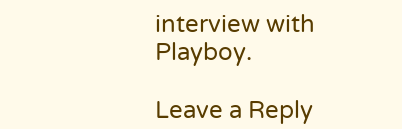interview with Playboy.

Leave a Reply